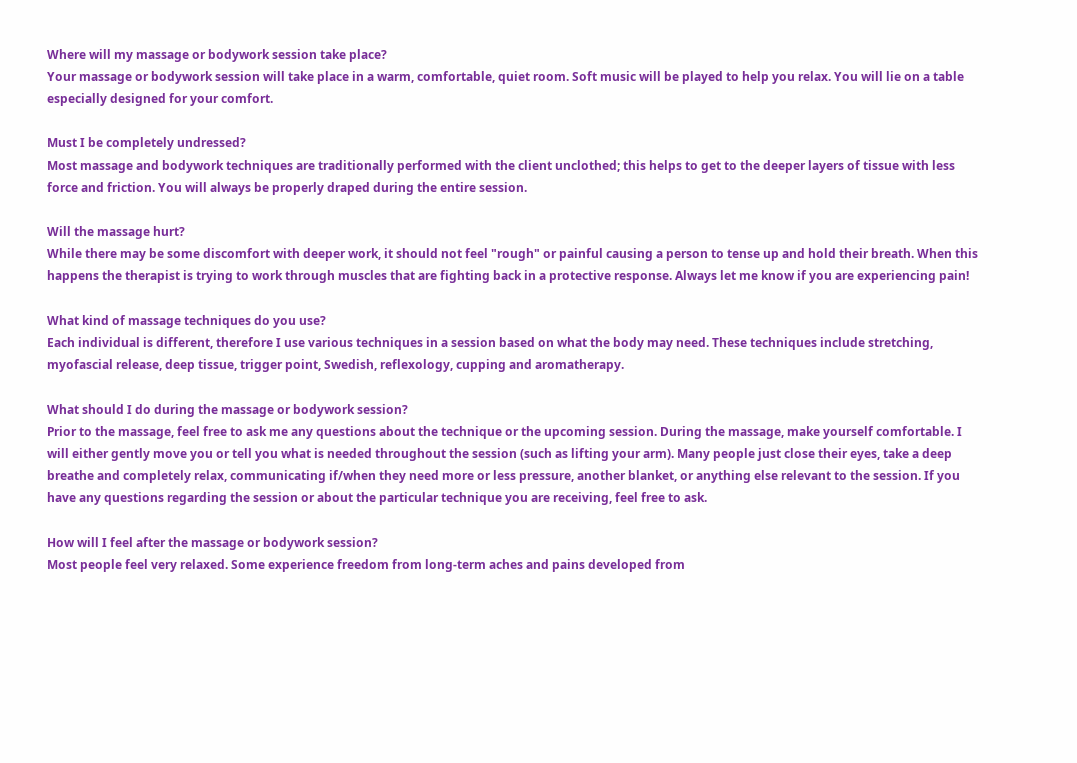Where will my massage or bodywork session take place?
Your massage or bodywork session will take place in a warm, comfortable, quiet room. Soft music will be played to help you relax. You will lie on a table especially designed for your comfort.

Must I be completely undressed?
Most massage and bodywork techniques are traditionally performed with the client unclothed; this helps to get to the deeper layers of tissue with less force and friction. You will always be properly draped during the entire session.

Will the massage hurt?
While there may be some discomfort with deeper work, it should not feel "rough" or painful causing a person to tense up and hold their breath. When this happens the therapist is trying to work through muscles that are fighting back in a protective response. Always let me know if you are experiencing pain!

What kind of massage techniques do you use?
Each individual is different, therefore I use various techniques in a session based on what the body may need. These techniques include stretching, myofascial release, deep tissue, trigger point, Swedish, reflexology, cupping and aromatherapy.

What should I do during the massage or bodywork session?
Prior to the massage, feel free to ask me any questions about the technique or the upcoming session. During the massage, make yourself comfortable. I will either gently move you or tell you what is needed throughout the session (such as lifting your arm). Many people just close their eyes, take a deep breathe and completely relax, communicating if/when they need more or less pressure, another blanket, or anything else relevant to the session. If you have any questions regarding the session or about the particular technique you are receiving, feel free to ask.

How will I feel after the massage or bodywork session?
Most people feel very relaxed. Some experience freedom from long-term aches and pains developed from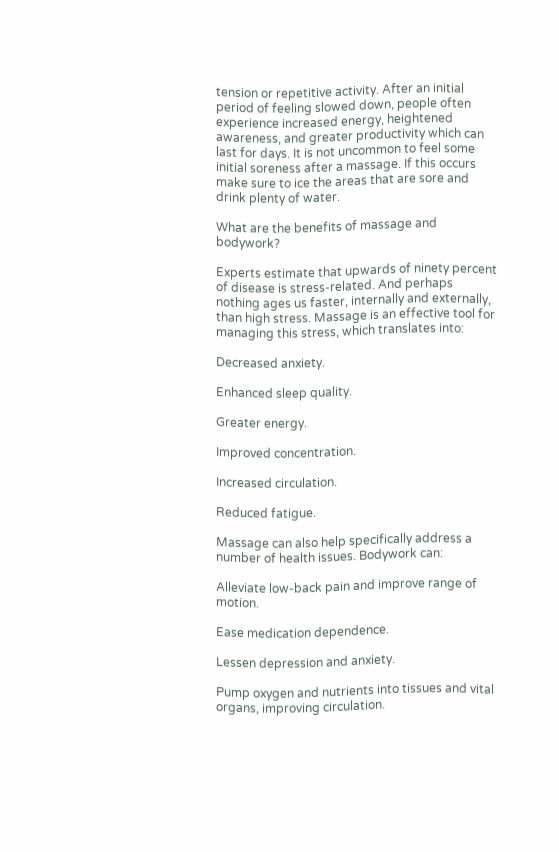tension or repetitive activity. After an initial period of feeling slowed down, people often experience increased energy, heightened awareness, and greater productivity which can last for days. It is not uncommon to feel some initial soreness after a massage. If this occurs make sure to ice the areas that are sore and drink plenty of water.

What are the benefits of massage and bodywork?

Experts estimate that upwards of ninety percent of disease is stress-related. And perhaps nothing ages us faster, internally and externally, than high stress. Massage is an effective tool for managing this stress, which translates into:

Decreased anxiety.

Enhanced sleep quality.

Greater energy.

Improved concentration.

Increased circulation.

Reduced fatigue.

Massage can also help specifically address a number of health issues. Bodywork can:

Alleviate low-back pain and improve range of motion.

Ease medication dependence.

Lessen depression and anxiety.

Pump oxygen and nutrients into tissues and vital organs, improving circulation.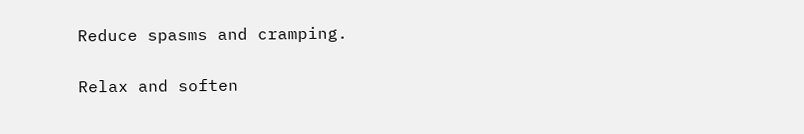Reduce spasms and cramping.

Relax and soften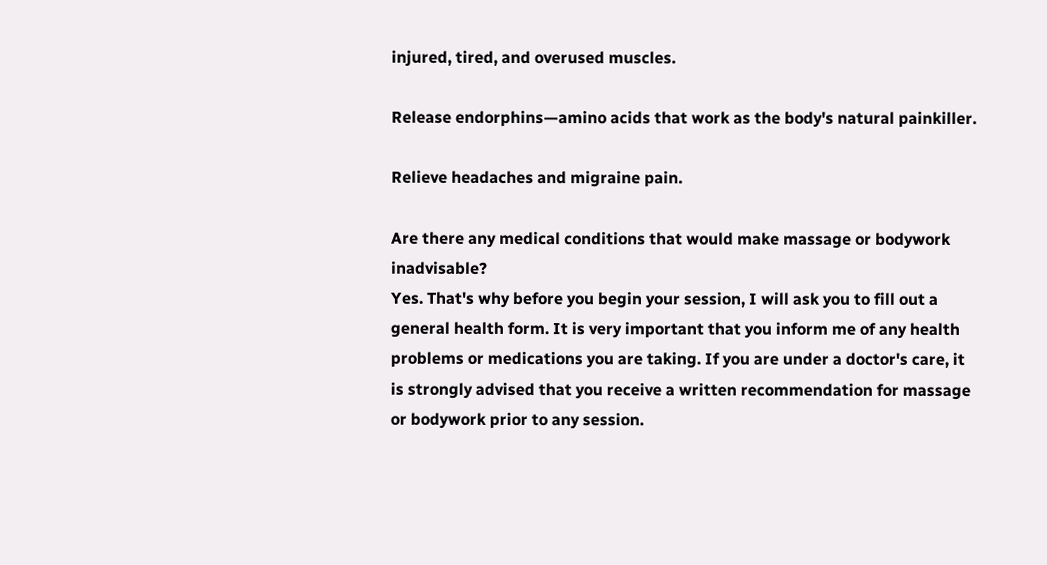injured, tired, and overused muscles.

Release endorphins—amino acids that work as the body's natural painkiller.

Relieve headaches and migraine pain.

Are there any medical conditions that would make massage or bodywork inadvisable?
Yes. That's why before you begin your session, I will ask you to fill out a general health form. It is very important that you inform me of any health problems or medications you are taking. If you are under a doctor's care, it is strongly advised that you receive a written recommendation for massage or bodywork prior to any session.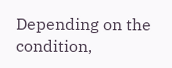Depending on the condition,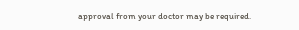approval from your doctor may be required.